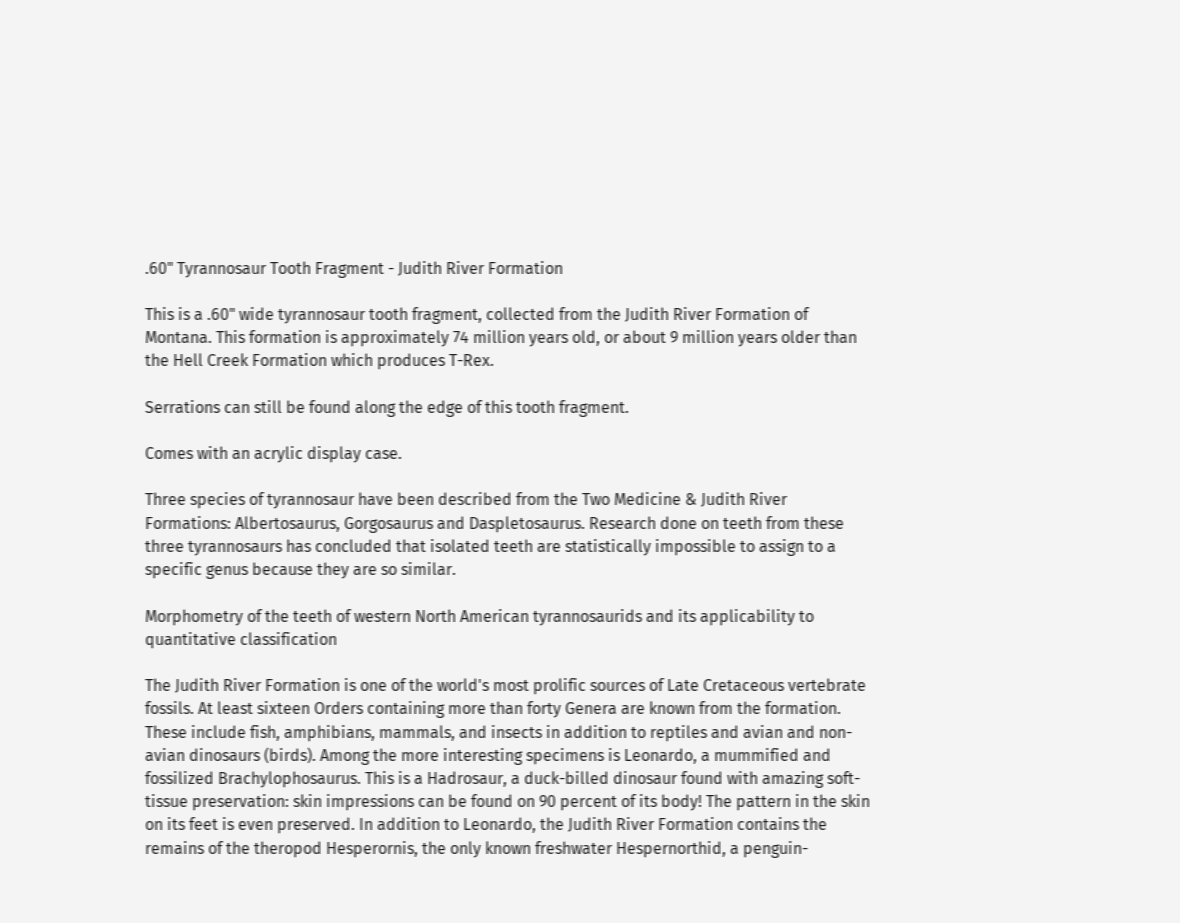.60" Tyrannosaur Tooth Fragment - Judith River Formation

This is a .60" wide tyrannosaur tooth fragment, collected from the Judith River Formation of Montana. This formation is approximately 74 million years old, or about 9 million years older than the Hell Creek Formation which produces T-Rex.

Serrations can still be found along the edge of this tooth fragment.

Comes with an acrylic display case.

Three species of tyrannosaur have been described from the Two Medicine & Judith River Formations: Albertosaurus, Gorgosaurus and Daspletosaurus. Research done on teeth from these three tyrannosaurs has concluded that isolated teeth are statistically impossible to assign to a specific genus because they are so similar.

Morphometry of the teeth of western North American tyrannosaurids and its applicability to quantitative classification

The Judith River Formation is one of the world's most prolific sources of Late Cretaceous vertebrate fossils. At least sixteen Orders containing more than forty Genera are known from the formation. These include fish, amphibians, mammals, and insects in addition to reptiles and avian and non-avian dinosaurs (birds). Among the more interesting specimens is Leonardo, a mummified and fossilized Brachylophosaurus. This is a Hadrosaur, a duck-billed dinosaur found with amazing soft-tissue preservation: skin impressions can be found on 90 percent of its body! The pattern in the skin on its feet is even preserved. In addition to Leonardo, the Judith River Formation contains the remains of the theropod Hesperornis, the only known freshwater Hespernorthid, a penguin-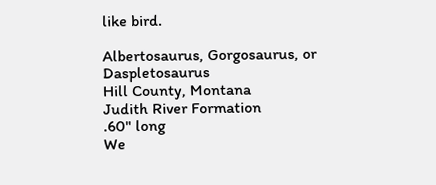like bird.

Albertosaurus, Gorgosaurus, or Daspletosaurus
Hill County, Montana
Judith River Formation
.60" long
We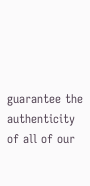guarantee the authenticity of all of our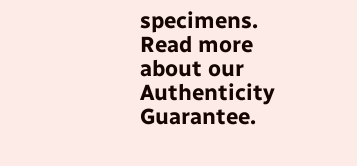specimens. Read more about our
Authenticity Guarantee.